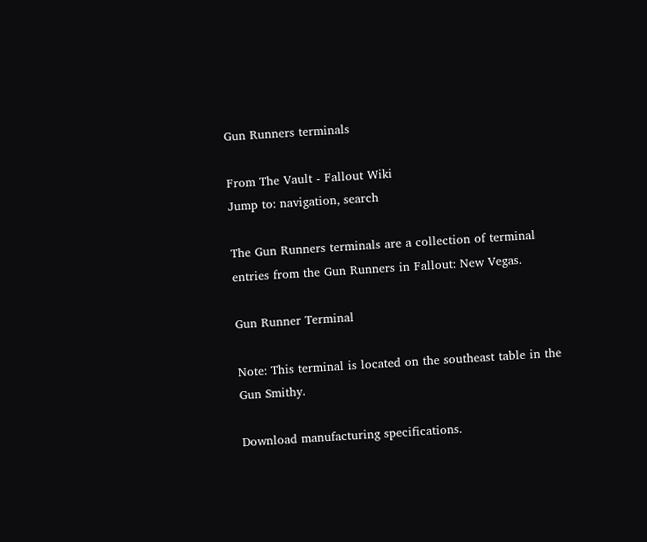Gun Runners terminals

From The Vault - Fallout Wiki
Jump to: navigation, search

The Gun Runners terminals are a collection of terminal entries from the Gun Runners in Fallout: New Vegas.

Gun Runner Terminal

Note: This terminal is located on the southeast table in the Gun Smithy.

Download manufacturing specifications.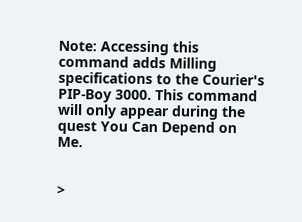Note: Accessing this command adds Milling specifications to the Courier's PIP-Boy 3000. This command will only appear during the quest You Can Depend on Me.


>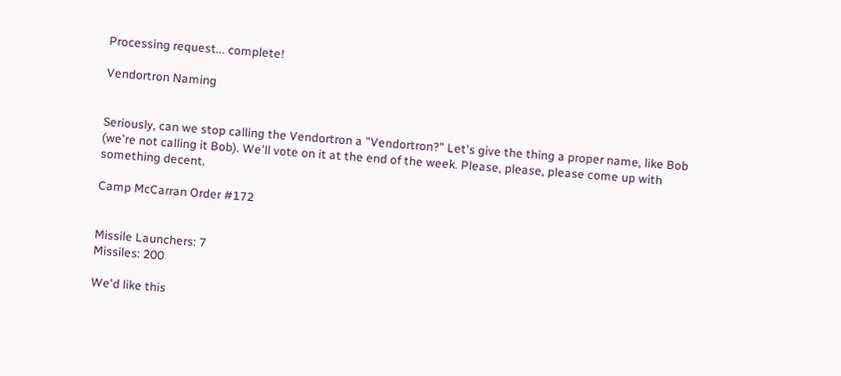Processing request... complete!

Vendortron Naming


Seriously, can we stop calling the Vendortron a "Vendortron?" Let's give the thing a proper name, like Bob (we're not calling it Bob). We'll vote on it at the end of the week. Please, please, please come up with something decent.

Camp McCarran Order #172


Missile Launchers: 7
Missiles: 200

We'd like this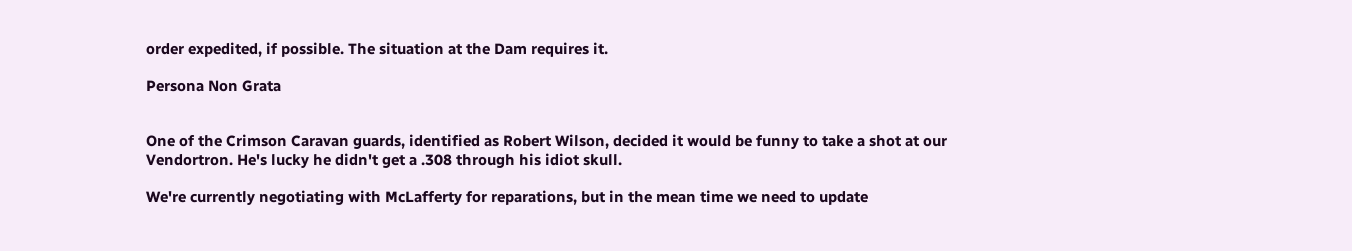order expedited, if possible. The situation at the Dam requires it.

Persona Non Grata


One of the Crimson Caravan guards, identified as Robert Wilson, decided it would be funny to take a shot at our Vendortron. He's lucky he didn't get a .308 through his idiot skull.

We're currently negotiating with McLafferty for reparations, but in the mean time we need to update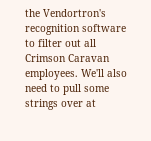the Vendortron's recognition software to filter out all Crimson Caravan employees. We'll also need to pull some strings over at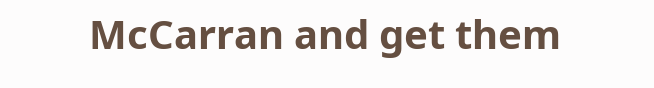McCarran and get them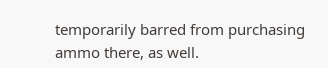temporarily barred from purchasing ammo there, as well.